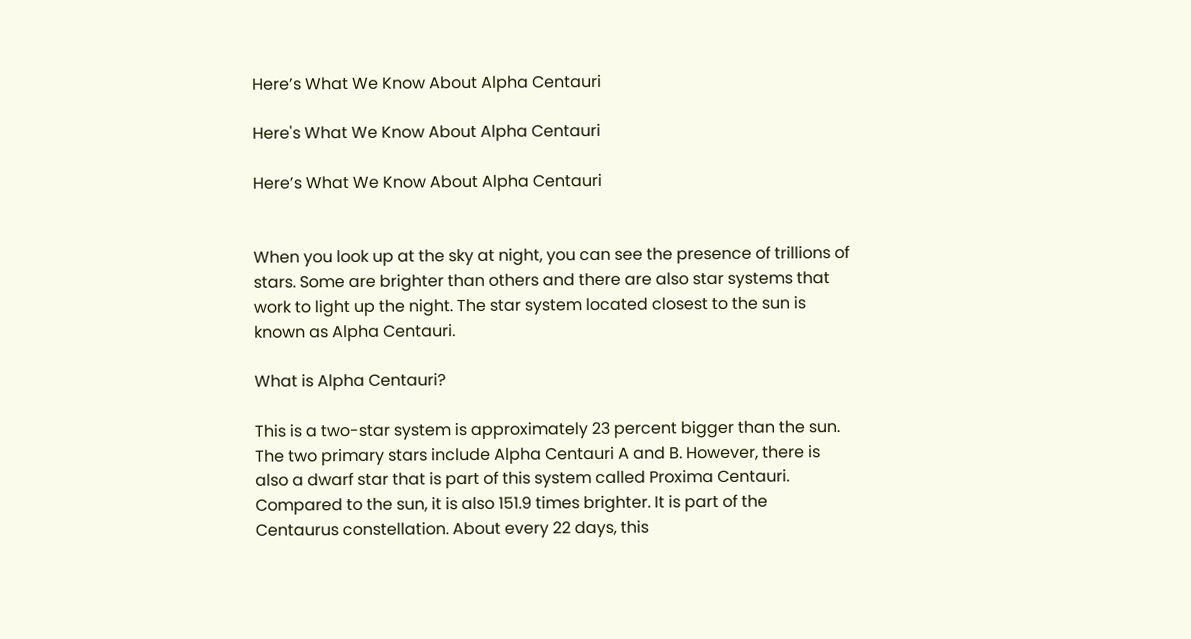Here’s What We Know About Alpha Centauri

Here's What We Know About Alpha Centauri

Here’s What We Know About Alpha Centauri


When you look up at the sky at night, you can see the presence of trillions of stars. Some are brighter than others and there are also star systems that work to light up the night. The star system located closest to the sun is known as Alpha Centauri.

What is Alpha Centauri?

This is a two-star system is approximately 23 percent bigger than the sun. The two primary stars include Alpha Centauri A and B. However, there is also a dwarf star that is part of this system called Proxima Centauri. Compared to the sun, it is also 151.9 times brighter. It is part of the Centaurus constellation. About every 22 days, this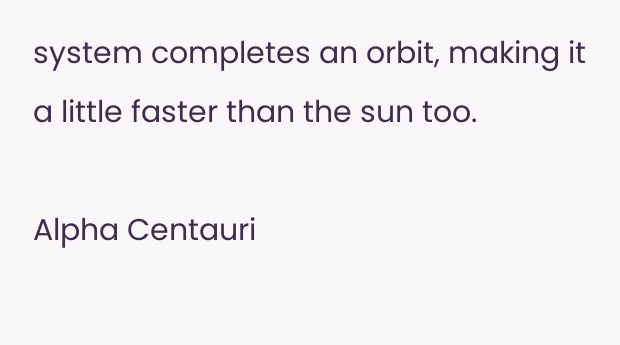system completes an orbit, making it a little faster than the sun too.

Alpha Centauri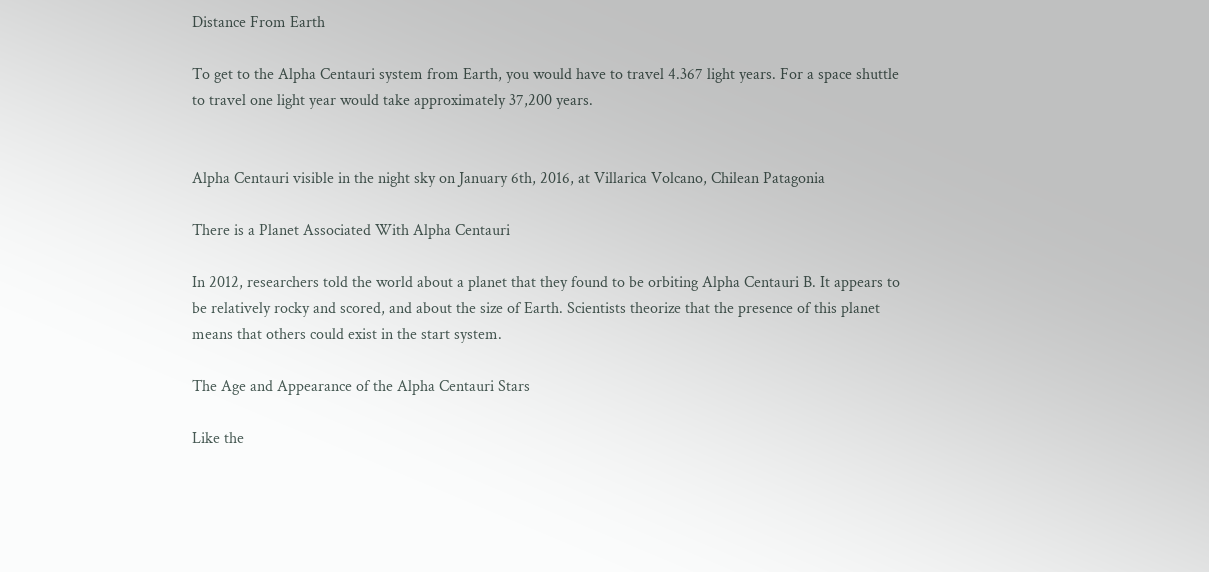Distance From Earth

To get to the Alpha Centauri system from Earth, you would have to travel 4.367 light years. For a space shuttle to travel one light year would take approximately 37,200 years.


Alpha Centauri visible in the night sky on January 6th, 2016, at Villarica Volcano, Chilean Patagonia

There is a Planet Associated With Alpha Centauri

In 2012, researchers told the world about a planet that they found to be orbiting Alpha Centauri B. It appears to be relatively rocky and scored, and about the size of Earth. Scientists theorize that the presence of this planet means that others could exist in the start system.

The Age and Appearance of the Alpha Centauri Stars

Like the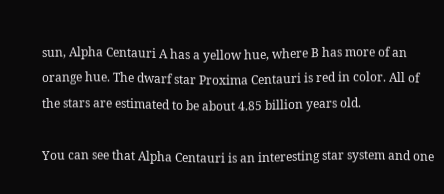sun, Alpha Centauri A has a yellow hue, where B has more of an orange hue. The dwarf star Proxima Centauri is red in color. All of the stars are estimated to be about 4.85 billion years old.

You can see that Alpha Centauri is an interesting star system and one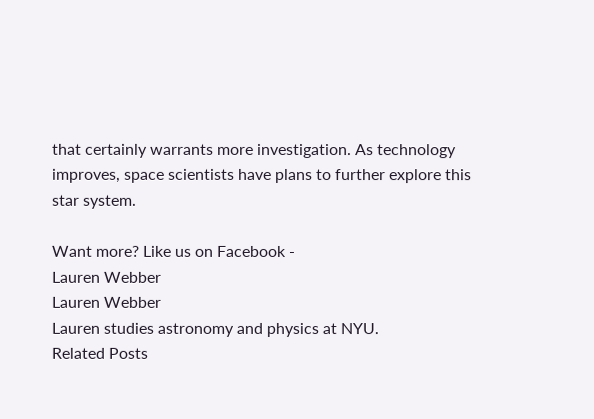that certainly warrants more investigation. As technology improves, space scientists have plans to further explore this star system.

Want more? Like us on Facebook -
Lauren Webber
Lauren Webber
Lauren studies astronomy and physics at NYU.
Related Posts